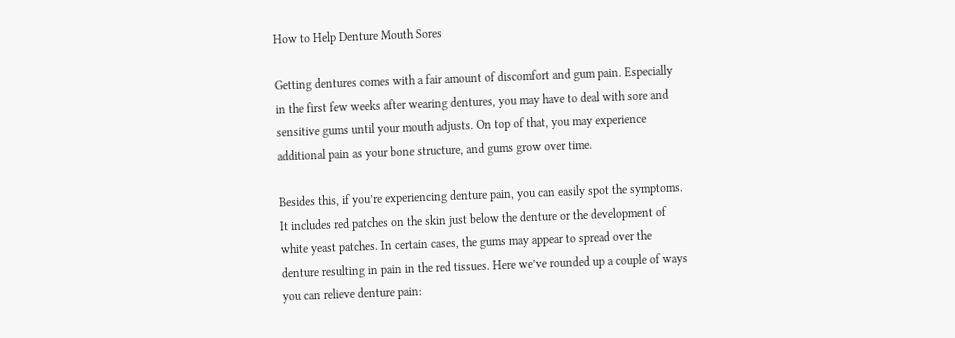How to Help Denture Mouth Sores

Getting dentures comes with a fair amount of discomfort and gum pain. Especially in the first few weeks after wearing dentures, you may have to deal with sore and sensitive gums until your mouth adjusts. On top of that, you may experience additional pain as your bone structure, and gums grow over time.

Besides this, if you’re experiencing denture pain, you can easily spot the symptoms. It includes red patches on the skin just below the denture or the development of white yeast patches. In certain cases, the gums may appear to spread over the denture resulting in pain in the red tissues. Here we’ve rounded up a couple of ways you can relieve denture pain: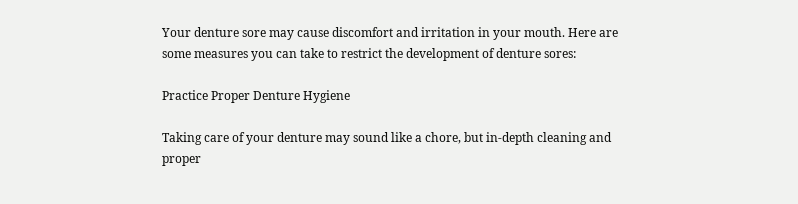Your denture sore may cause discomfort and irritation in your mouth. Here are some measures you can take to restrict the development of denture sores:

Practice Proper Denture Hygiene

Taking care of your denture may sound like a chore, but in-depth cleaning and proper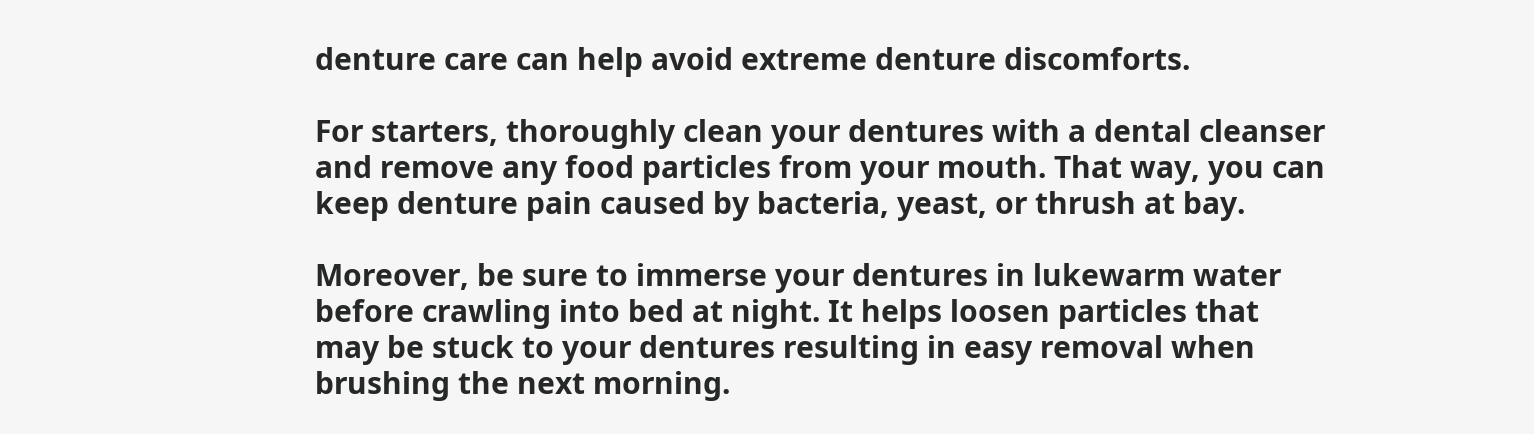denture care can help avoid extreme denture discomforts.

For starters, thoroughly clean your dentures with a dental cleanser and remove any food particles from your mouth. That way, you can keep denture pain caused by bacteria, yeast, or thrush at bay.

Moreover, be sure to immerse your dentures in lukewarm water before crawling into bed at night. It helps loosen particles that may be stuck to your dentures resulting in easy removal when brushing the next morning.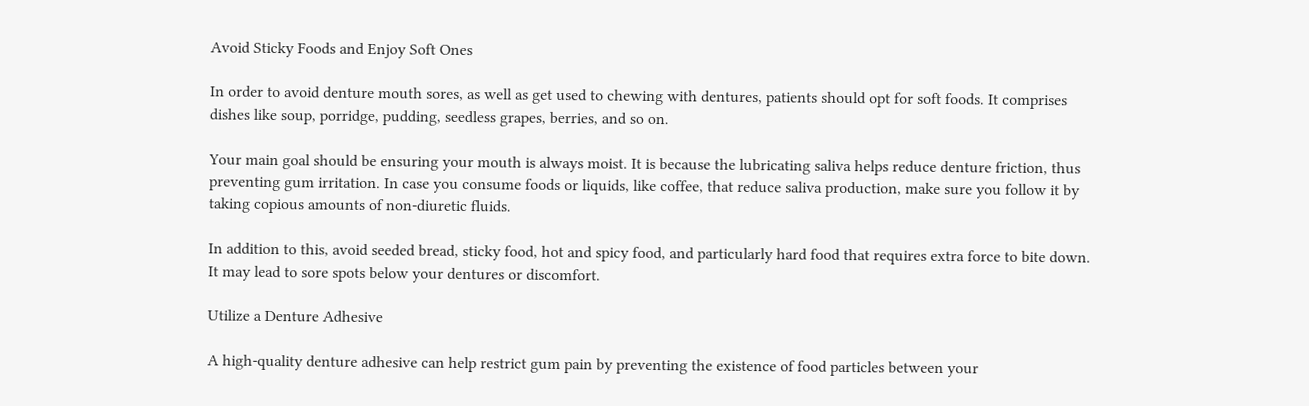Avoid Sticky Foods and Enjoy Soft Ones

In order to avoid denture mouth sores, as well as get used to chewing with dentures, patients should opt for soft foods. It comprises dishes like soup, porridge, pudding, seedless grapes, berries, and so on.

Your main goal should be ensuring your mouth is always moist. It is because the lubricating saliva helps reduce denture friction, thus preventing gum irritation. In case you consume foods or liquids, like coffee, that reduce saliva production, make sure you follow it by taking copious amounts of non-diuretic fluids.

In addition to this, avoid seeded bread, sticky food, hot and spicy food, and particularly hard food that requires extra force to bite down. It may lead to sore spots below your dentures or discomfort.

Utilize a Denture Adhesive

A high-quality denture adhesive can help restrict gum pain by preventing the existence of food particles between your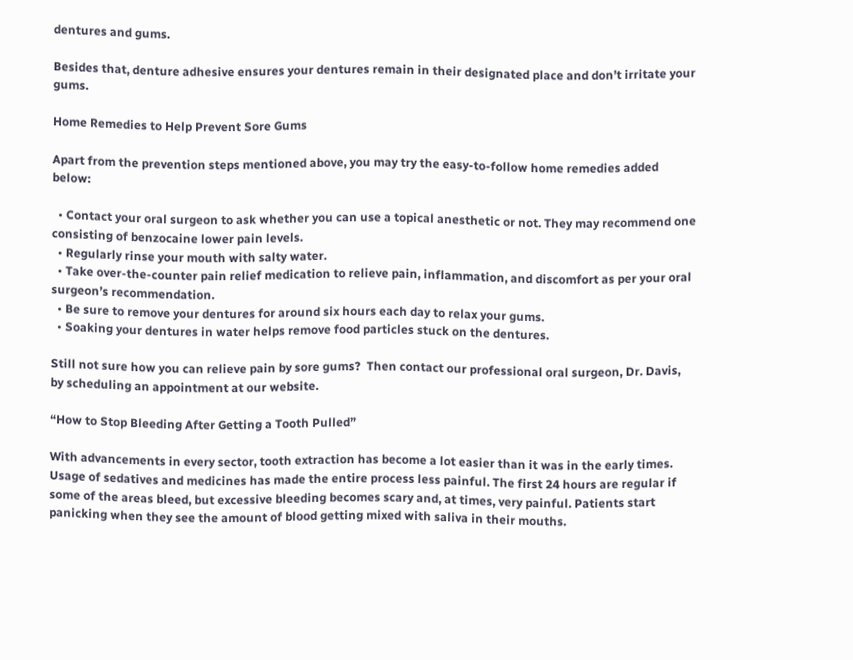dentures and gums.

Besides that, denture adhesive ensures your dentures remain in their designated place and don’t irritate your gums.

Home Remedies to Help Prevent Sore Gums

Apart from the prevention steps mentioned above, you may try the easy-to-follow home remedies added below:

  • Contact your oral surgeon to ask whether you can use a topical anesthetic or not. They may recommend one consisting of benzocaine lower pain levels.
  • Regularly rinse your mouth with salty water.
  • Take over-the-counter pain relief medication to relieve pain, inflammation, and discomfort as per your oral surgeon’s recommendation.
  • Be sure to remove your dentures for around six hours each day to relax your gums.
  • Soaking your dentures in water helps remove food particles stuck on the dentures.

Still not sure how you can relieve pain by sore gums?  Then contact our professional oral surgeon, Dr. Davis, by scheduling an appointment at our website.

“How to Stop Bleeding After Getting a Tooth Pulled”

With advancements in every sector, tooth extraction has become a lot easier than it was in the early times. Usage of sedatives and medicines has made the entire process less painful. The first 24 hours are regular if some of the areas bleed, but excessive bleeding becomes scary and, at times, very painful. Patients start panicking when they see the amount of blood getting mixed with saliva in their mouths.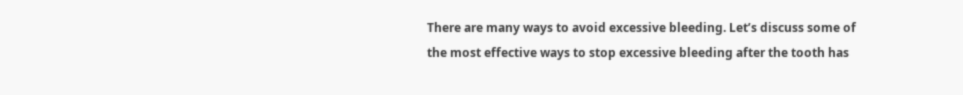There are many ways to avoid excessive bleeding. Let’s discuss some of the most effective ways to stop excessive bleeding after the tooth has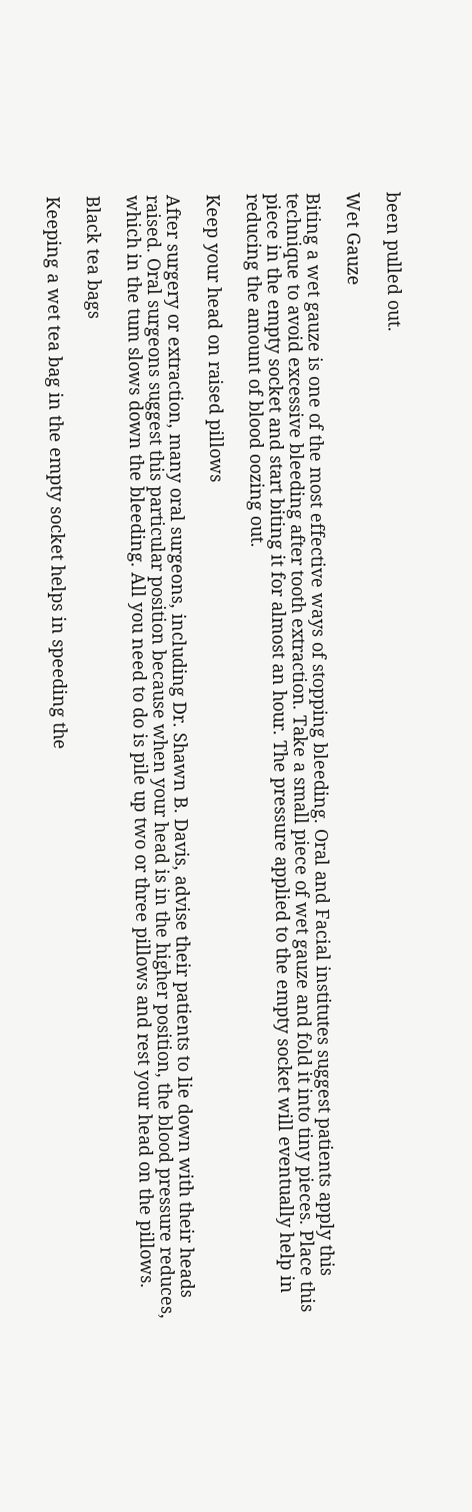been pulled out.

Wet Gauze

Biting a wet gauze is one of the most effective ways of stopping bleeding. Oral and Facial institutes suggest patients apply this technique to avoid excessive bleeding after tooth extraction. Take a small piece of wet gauze and fold it into tiny pieces. Place this piece in the empty socket and start biting it for almost an hour. The pressure applied to the empty socket will eventually help in reducing the amount of blood oozing out.

Keep your head on raised pillows

After surgery or extraction, many oral surgeons, including Dr. Shawn B. Davis, advise their patients to lie down with their heads raised. Oral surgeons suggest this particular position because when your head is in the higher position, the blood pressure reduces, which in the tum slows down the bleeding. All you need to do is pile up two or three pillows and rest your head on the pillows.

Black tea bags

Keeping a wet tea bag in the empty socket helps in speeding the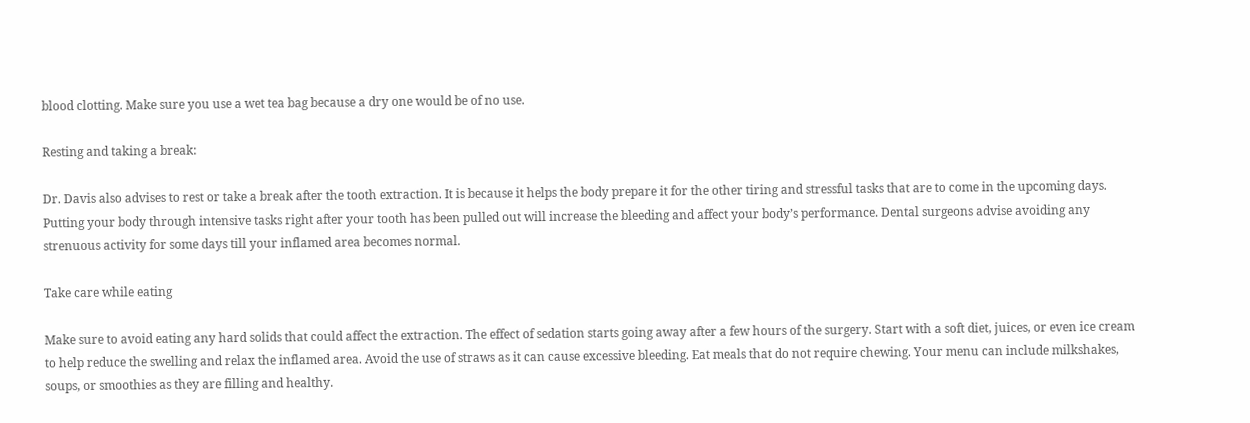blood clotting. Make sure you use a wet tea bag because a dry one would be of no use.

Resting and taking a break:

Dr. Davis also advises to rest or take a break after the tooth extraction. It is because it helps the body prepare it for the other tiring and stressful tasks that are to come in the upcoming days. Putting your body through intensive tasks right after your tooth has been pulled out will increase the bleeding and affect your body’s performance. Dental surgeons advise avoiding any strenuous activity for some days till your inflamed area becomes normal.

Take care while eating

Make sure to avoid eating any hard solids that could affect the extraction. The effect of sedation starts going away after a few hours of the surgery. Start with a soft diet, juices, or even ice cream to help reduce the swelling and relax the inflamed area. Avoid the use of straws as it can cause excessive bleeding. Eat meals that do not require chewing. Your menu can include milkshakes, soups, or smoothies as they are filling and healthy.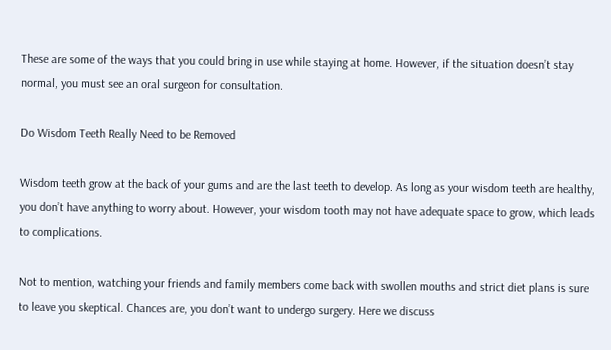These are some of the ways that you could bring in use while staying at home. However, if the situation doesn’t stay normal, you must see an oral surgeon for consultation.

Do Wisdom Teeth Really Need to be Removed

Wisdom teeth grow at the back of your gums and are the last teeth to develop. As long as your wisdom teeth are healthy, you don’t have anything to worry about. However, your wisdom tooth may not have adequate space to grow, which leads to complications.

Not to mention, watching your friends and family members come back with swollen mouths and strict diet plans is sure to leave you skeptical. Chances are, you don’t want to undergo surgery. Here we discuss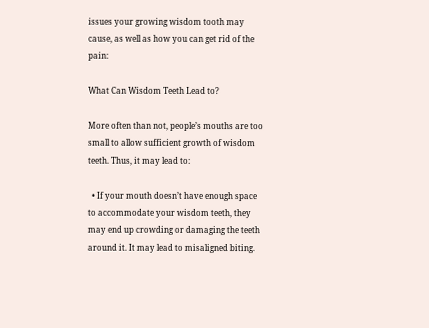issues your growing wisdom tooth may cause, as well as how you can get rid of the pain:

What Can Wisdom Teeth Lead to?

More often than not, people’s mouths are too small to allow sufficient growth of wisdom teeth. Thus, it may lead to:

  • If your mouth doesn’t have enough space to accommodate your wisdom teeth, they may end up crowding or damaging the teeth around it. It may lead to misaligned biting.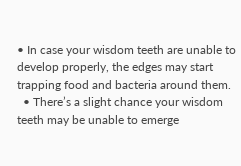• In case your wisdom teeth are unable to develop properly, the edges may start trapping food and bacteria around them.
  • There’s a slight chance your wisdom teeth may be unable to emerge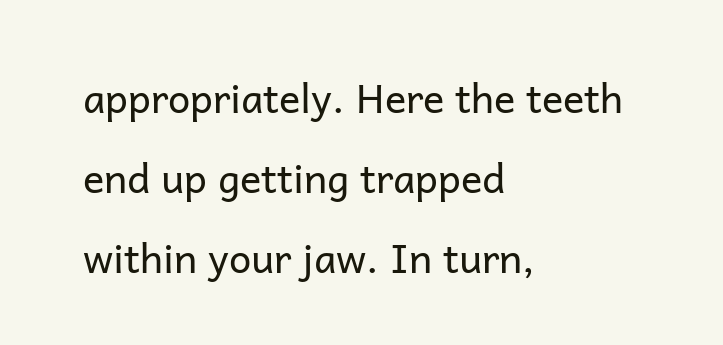appropriately. Here the teeth end up getting trapped within your jaw. In turn,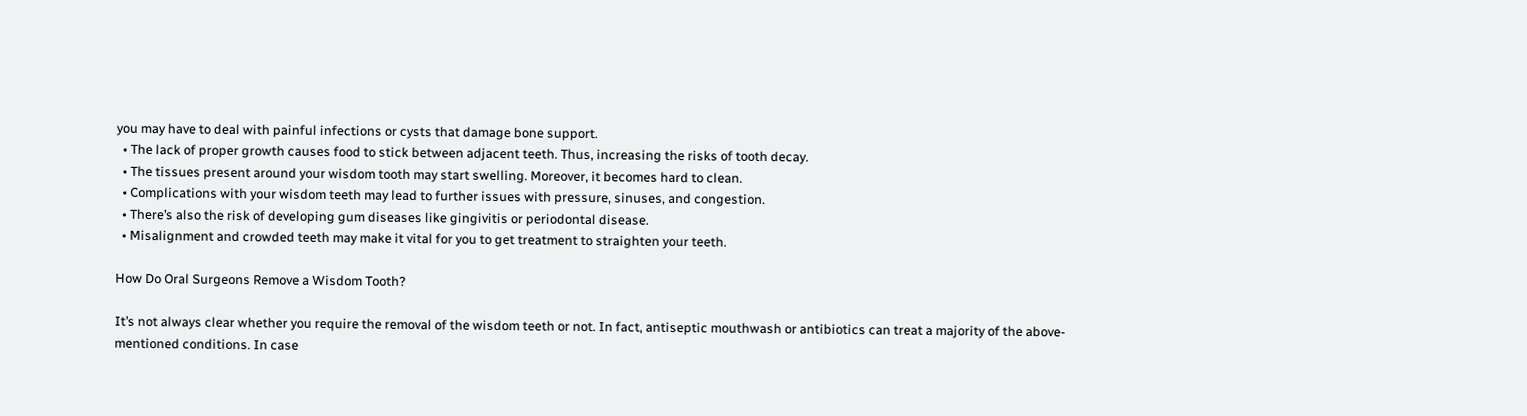you may have to deal with painful infections or cysts that damage bone support.
  • The lack of proper growth causes food to stick between adjacent teeth. Thus, increasing the risks of tooth decay.
  • The tissues present around your wisdom tooth may start swelling. Moreover, it becomes hard to clean.
  • Complications with your wisdom teeth may lead to further issues with pressure, sinuses, and congestion.
  • There’s also the risk of developing gum diseases like gingivitis or periodontal disease.
  • Misalignment and crowded teeth may make it vital for you to get treatment to straighten your teeth.

How Do Oral Surgeons Remove a Wisdom Tooth?

It’s not always clear whether you require the removal of the wisdom teeth or not. In fact, antiseptic mouthwash or antibiotics can treat a majority of the above-mentioned conditions. In case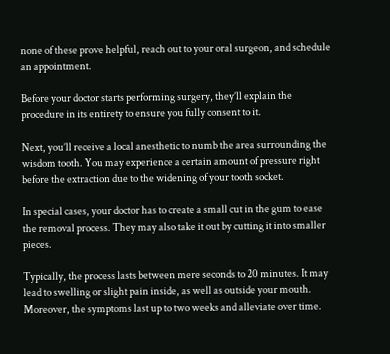none of these prove helpful, reach out to your oral surgeon, and schedule an appointment.

Before your doctor starts performing surgery, they’ll explain the procedure in its entirety to ensure you fully consent to it.

Next, you’ll receive a local anesthetic to numb the area surrounding the wisdom tooth. You may experience a certain amount of pressure right before the extraction due to the widening of your tooth socket.

In special cases, your doctor has to create a small cut in the gum to ease the removal process. They may also take it out by cutting it into smaller pieces.

Typically, the process lasts between mere seconds to 20 minutes. It may lead to swelling or slight pain inside, as well as outside your mouth. Moreover, the symptoms last up to two weeks and alleviate over time.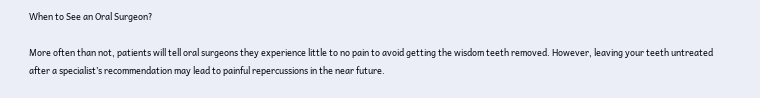When to See an Oral Surgeon?

More often than not, patients will tell oral surgeons they experience little to no pain to avoid getting the wisdom teeth removed. However, leaving your teeth untreated after a specialist’s recommendation may lead to painful repercussions in the near future.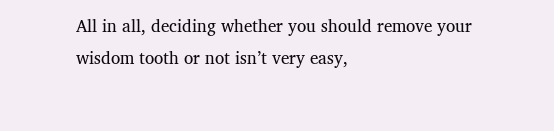All in all, deciding whether you should remove your wisdom tooth or not isn’t very easy,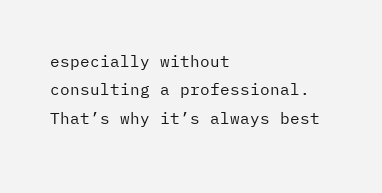especially without consulting a professional. That’s why it’s always best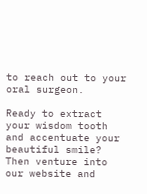to reach out to your oral surgeon.

Ready to extract your wisdom tooth and accentuate your beautiful smile? Then venture into our website and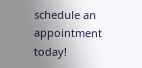schedule an appointment today!